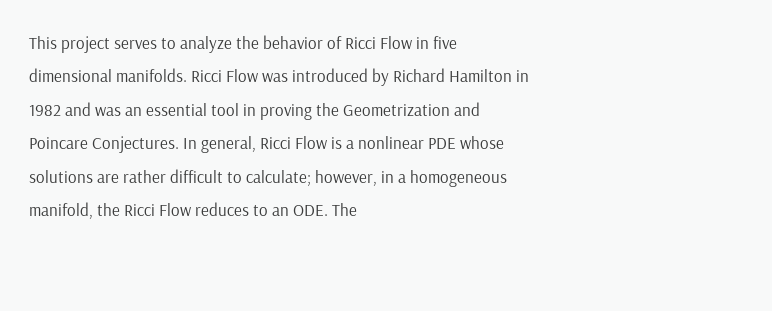This project serves to analyze the behavior of Ricci Flow in five dimensional manifolds. Ricci Flow was introduced by Richard Hamilton in 1982 and was an essential tool in proving the Geometrization and Poincare Conjectures. In general, Ricci Flow is a nonlinear PDE whose solutions are rather difficult to calculate; however, in a homogeneous manifold, the Ricci Flow reduces to an ODE. The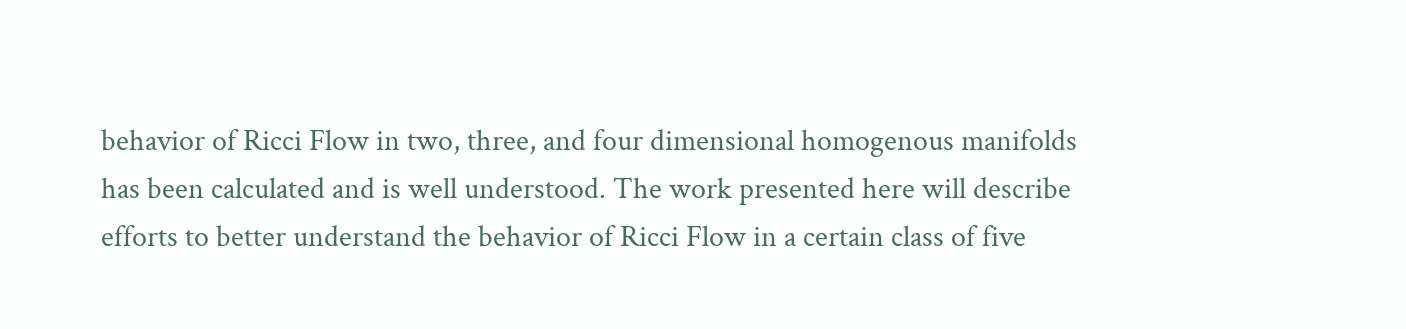behavior of Ricci Flow in two, three, and four dimensional homogenous manifolds has been calculated and is well understood. The work presented here will describe efforts to better understand the behavior of Ricci Flow in a certain class of five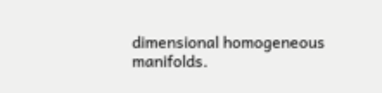dimensional homogeneous manifolds.